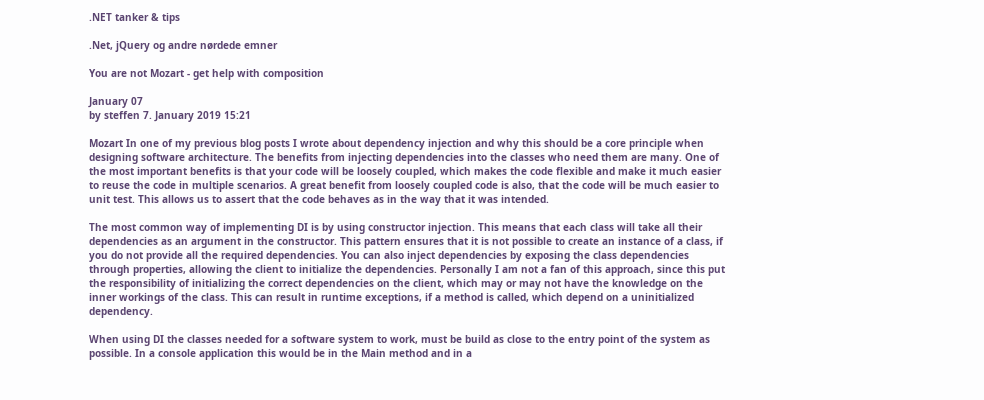.NET tanker & tips

.Net, jQuery og andre nørdede emner

You are not Mozart - get help with composition

January 07
by steffen 7. January 2019 15:21

Mozart In one of my previous blog posts I wrote about dependency injection and why this should be a core principle when designing software architecture. The benefits from injecting dependencies into the classes who need them are many. One of the most important benefits is that your code will be loosely coupled, which makes the code flexible and make it much easier to reuse the code in multiple scenarios. A great benefit from loosely coupled code is also, that the code will be much easier to unit test. This allows us to assert that the code behaves as in the way that it was intended.

The most common way of implementing DI is by using constructor injection. This means that each class will take all their dependencies as an argument in the constructor. This pattern ensures that it is not possible to create an instance of a class, if you do not provide all the required dependencies. You can also inject dependencies by exposing the class dependencies through properties, allowing the client to initialize the dependencies. Personally I am not a fan of this approach, since this put the responsibility of initializing the correct dependencies on the client, which may or may not have the knowledge on the inner workings of the class. This can result in runtime exceptions, if a method is called, which depend on a uninitialized dependency.

When using DI the classes needed for a software system to work, must be build as close to the entry point of the system as possible. In a console application this would be in the Main method and in a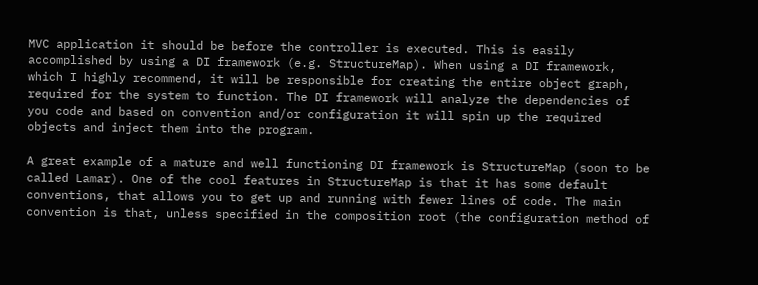MVC application it should be before the controller is executed. This is easily accomplished by using a DI framework (e.g. StructureMap). When using a DI framework, which I highly recommend, it will be responsible for creating the entire object graph, required for the system to function. The DI framework will analyze the dependencies of you code and based on convention and/or configuration it will spin up the required objects and inject them into the program.

A great example of a mature and well functioning DI framework is StructureMap (soon to be called Lamar). One of the cool features in StructureMap is that it has some default conventions, that allows you to get up and running with fewer lines of code. The main convention is that, unless specified in the composition root (the configuration method of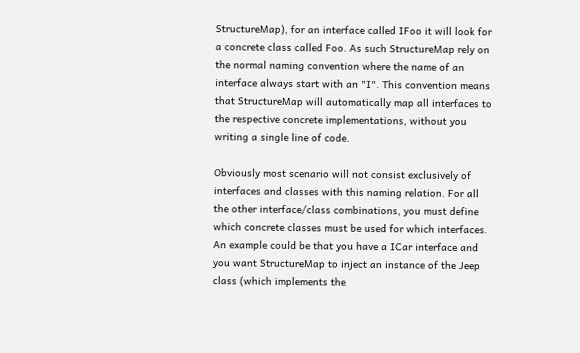StructureMap), for an interface called IFoo it will look for a concrete class called Foo. As such StructureMap rely on the normal naming convention where the name of an interface always start with an "I". This convention means that StructureMap will automatically map all interfaces to the respective concrete implementations, without you writing a single line of code.

Obviously most scenario will not consist exclusively of interfaces and classes with this naming relation. For all the other interface/class combinations, you must define which concrete classes must be used for which interfaces. An example could be that you have a ICar interface and you want StructureMap to inject an instance of the Jeep class (which implements the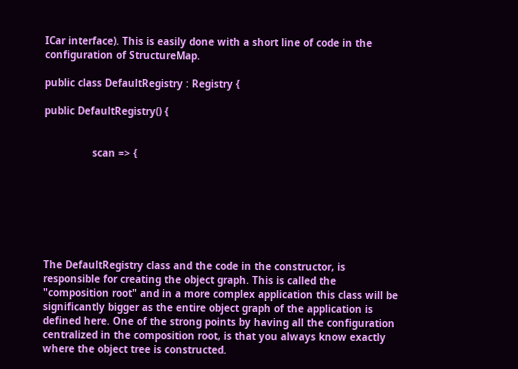ICar interface). This is easily done with a short line of code in the configuration of StructureMap.

public class DefaultRegistry : Registry {

public DefaultRegistry() {


                scan => {







The DefaultRegistry class and the code in the constructor, is responsible for creating the object graph. This is called the "composition root" and in a more complex application this class will be significantly bigger as the entire object graph of the application is defined here. One of the strong points by having all the configuration centralized in the composition root, is that you always know exactly where the object tree is constructed.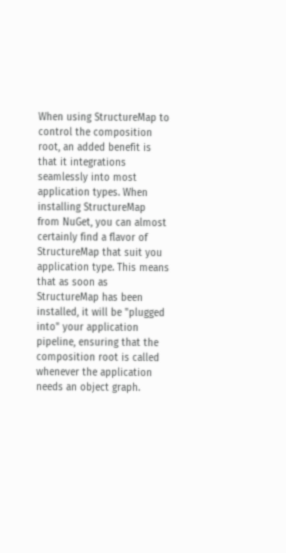When using StructureMap to control the composition root, an added benefit is that it integrations seamlessly into most application types. When installing StructureMap from NuGet, you can almost certainly find a flavor of StructureMap that suit you application type. This means that as soon as StructureMap has been installed, it will be "plugged into" your application pipeline, ensuring that the composition root is called whenever the application needs an object graph.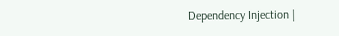Dependency Injection |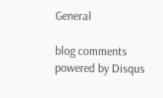General

blog comments powered by Disqus